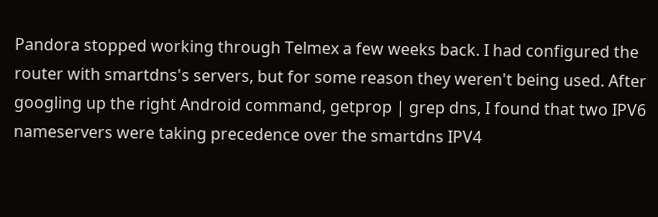Pandora stopped working through Telmex a few weeks back. I had configured the router with smartdns's servers, but for some reason they weren't being used. After googling up the right Android command, getprop | grep dns, I found that two IPV6 nameservers were taking precedence over the smartdns IPV4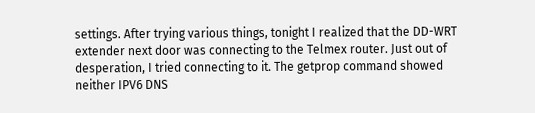settings. After trying various things, tonight I realized that the DD-WRT extender next door was connecting to the Telmex router. Just out of desperation, I tried connecting to it. The getprop command showed neither IPV6 DNS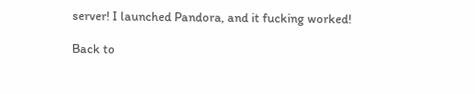server! I launched Pandora, and it fucking worked!

Back to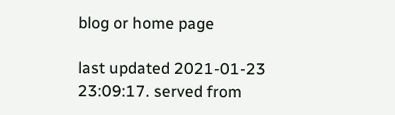blog or home page

last updated 2021-01-23 23:09:17. served from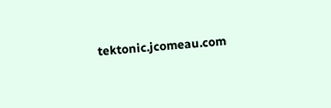tektonic.jcomeau.com